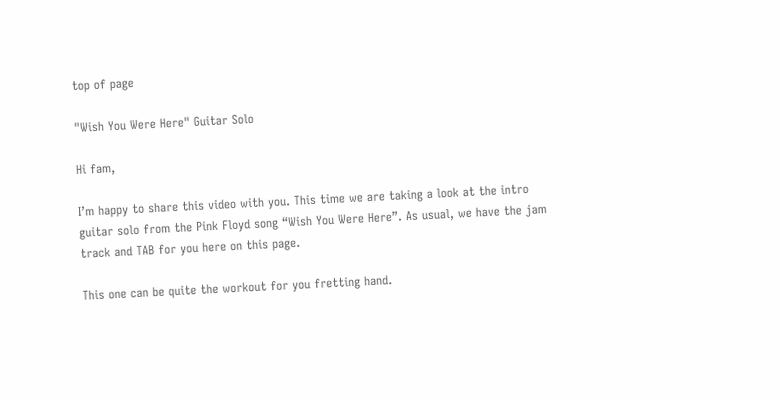top of page

"Wish You Were Here" Guitar Solo

Hi fam,

I’m happy to share this video with you. This time we are taking a look at the intro guitar solo from the Pink Floyd song “Wish You Were Here”. As usual, we have the jam track and TAB for you here on this page.

This one can be quite the workout for you fretting hand.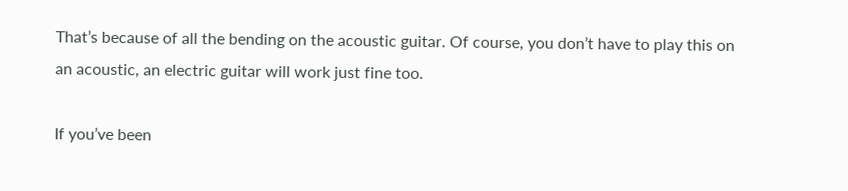That’s because of all the bending on the acoustic guitar. Of course, you don’t have to play this on an acoustic, an electric guitar will work just fine too.

If you’ve been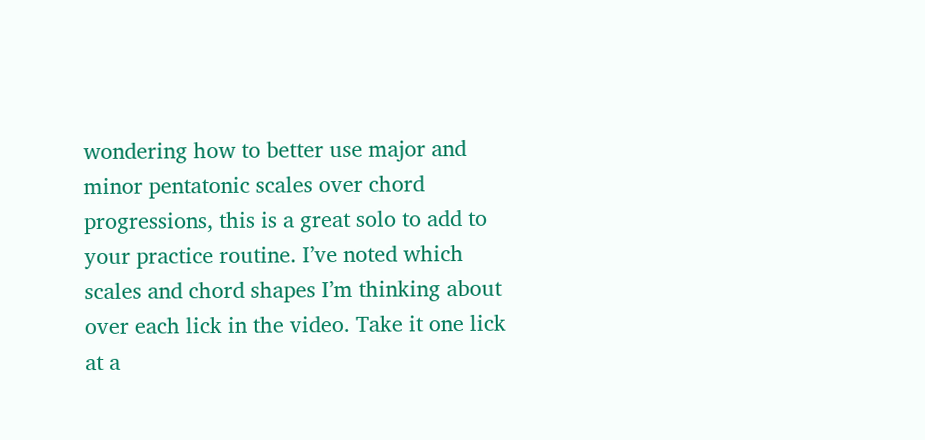wondering how to better use major and minor pentatonic scales over chord progressions, this is a great solo to add to your practice routine. I’ve noted which scales and chord shapes I’m thinking about over each lick in the video. Take it one lick at a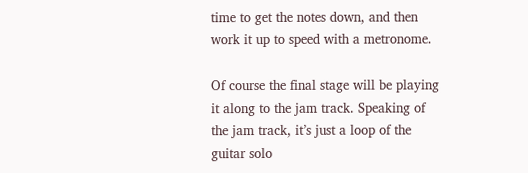time to get the notes down, and then work it up to speed with a metronome.

Of course the final stage will be playing it along to the jam track. Speaking of the jam track, it’s just a loop of the guitar solo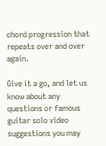chord progression that repeats over and over again.

Give it a go, and let us know about any questions or famous guitar solo video suggestions you may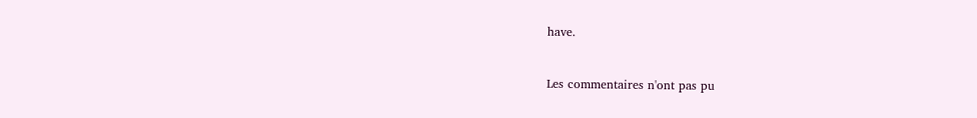have.


Les commentaires n'ont pas pu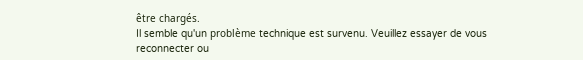être chargés.
Il semble qu'un problème technique est survenu. Veuillez essayer de vous reconnecter ou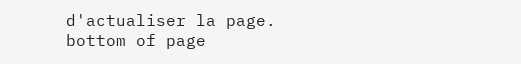d'actualiser la page.
bottom of page